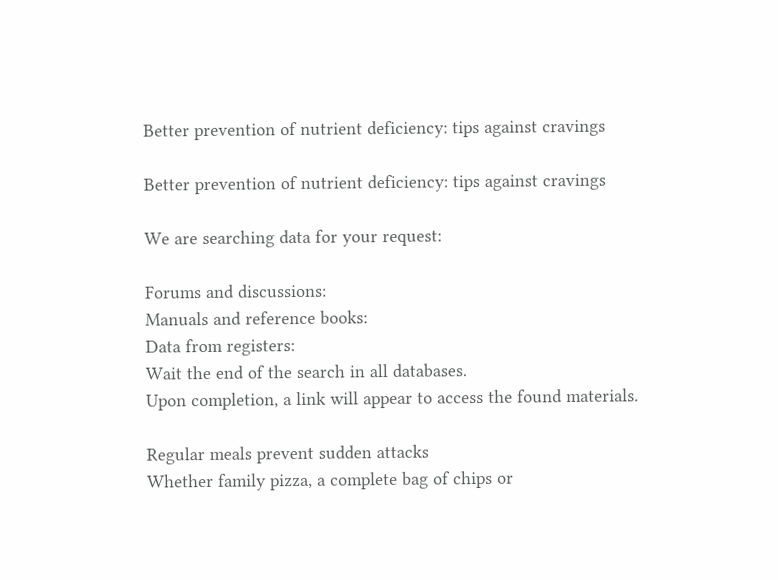Better prevention of nutrient deficiency: tips against cravings

Better prevention of nutrient deficiency: tips against cravings

We are searching data for your request:

Forums and discussions:
Manuals and reference books:
Data from registers:
Wait the end of the search in all databases.
Upon completion, a link will appear to access the found materials.

Regular meals prevent sudden attacks
Whether family pizza, a complete bag of chips or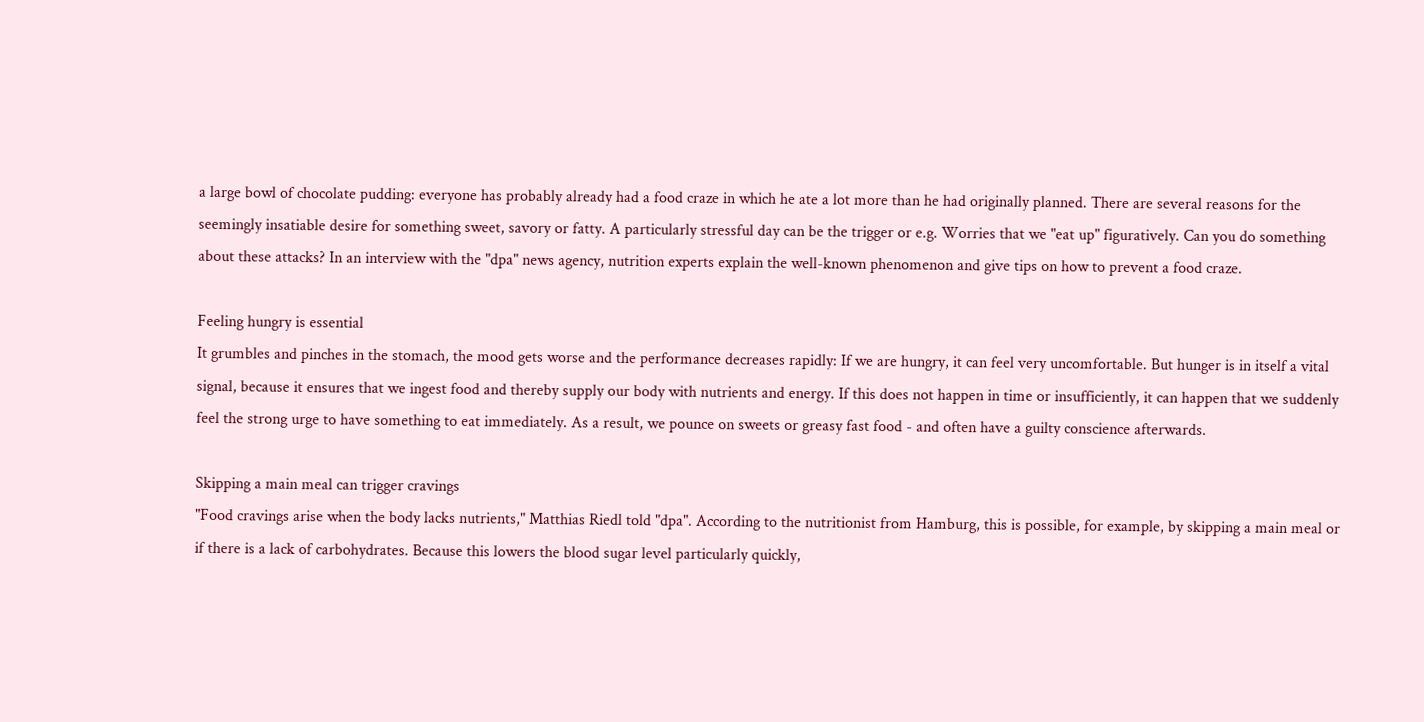a large bowl of chocolate pudding: everyone has probably already had a food craze in which he ate a lot more than he had originally planned. There are several reasons for the seemingly insatiable desire for something sweet, savory or fatty. A particularly stressful day can be the trigger or e.g. Worries that we "eat up" figuratively. Can you do something about these attacks? In an interview with the "dpa" news agency, nutrition experts explain the well-known phenomenon and give tips on how to prevent a food craze.

Feeling hungry is essential
It grumbles and pinches in the stomach, the mood gets worse and the performance decreases rapidly: If we are hungry, it can feel very uncomfortable. But hunger is in itself a vital signal, because it ensures that we ingest food and thereby supply our body with nutrients and energy. If this does not happen in time or insufficiently, it can happen that we suddenly feel the strong urge to have something to eat immediately. As a result, we pounce on sweets or greasy fast food - and often have a guilty conscience afterwards.

Skipping a main meal can trigger cravings
"Food cravings arise when the body lacks nutrients," Matthias Riedl told "dpa". According to the nutritionist from Hamburg, this is possible, for example, by skipping a main meal or if there is a lack of carbohydrates. Because this lowers the blood sugar level particularly quickly,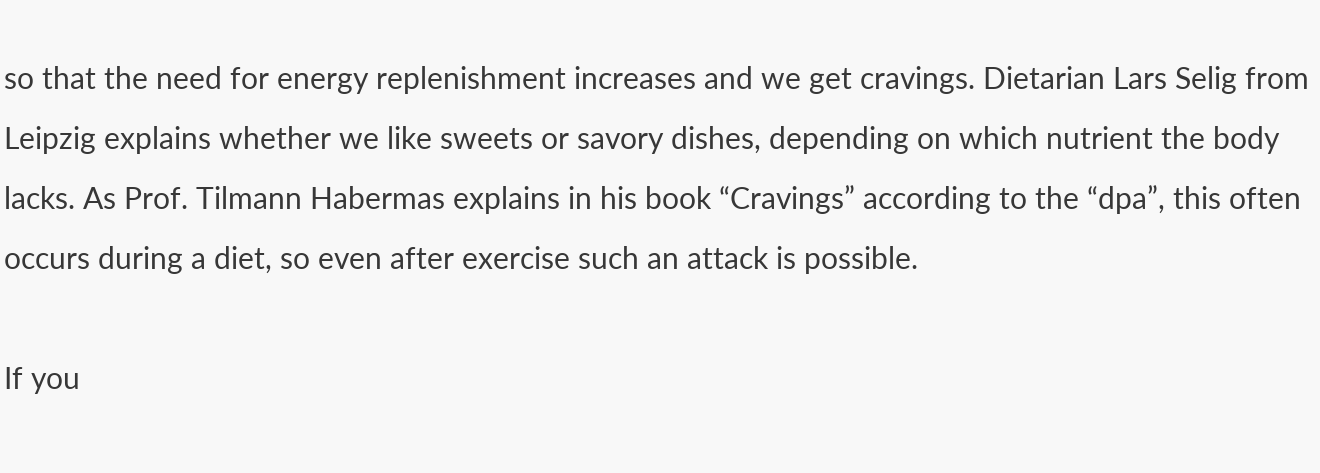so that the need for energy replenishment increases and we get cravings. Dietarian Lars Selig from Leipzig explains whether we like sweets or savory dishes, depending on which nutrient the body lacks. As Prof. Tilmann Habermas explains in his book “Cravings” according to the “dpa”, this often occurs during a diet, so even after exercise such an attack is possible.

If you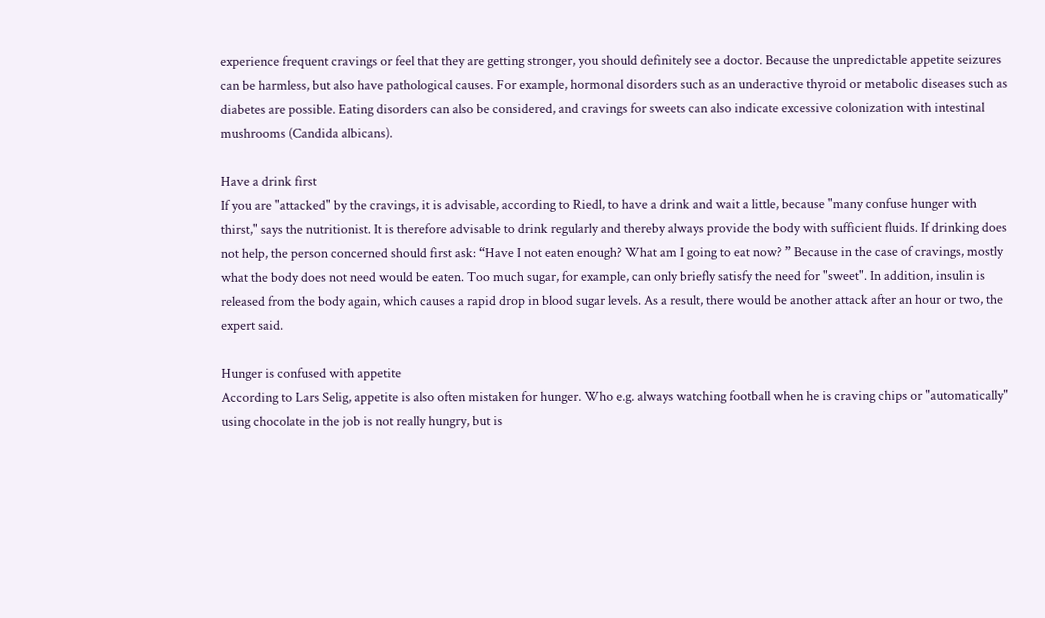experience frequent cravings or feel that they are getting stronger, you should definitely see a doctor. Because the unpredictable appetite seizures can be harmless, but also have pathological causes. For example, hormonal disorders such as an underactive thyroid or metabolic diseases such as diabetes are possible. Eating disorders can also be considered, and cravings for sweets can also indicate excessive colonization with intestinal mushrooms (Candida albicans).

Have a drink first
If you are "attacked" by the cravings, it is advisable, according to Riedl, to have a drink and wait a little, because "many confuse hunger with thirst," says the nutritionist. It is therefore advisable to drink regularly and thereby always provide the body with sufficient fluids. If drinking does not help, the person concerned should first ask: “Have I not eaten enough? What am I going to eat now? ” Because in the case of cravings, mostly what the body does not need would be eaten. Too much sugar, for example, can only briefly satisfy the need for "sweet". In addition, insulin is released from the body again, which causes a rapid drop in blood sugar levels. As a result, there would be another attack after an hour or two, the expert said.

Hunger is confused with appetite
According to Lars Selig, appetite is also often mistaken for hunger. Who e.g. always watching football when he is craving chips or "automatically" using chocolate in the job is not really hungry, but is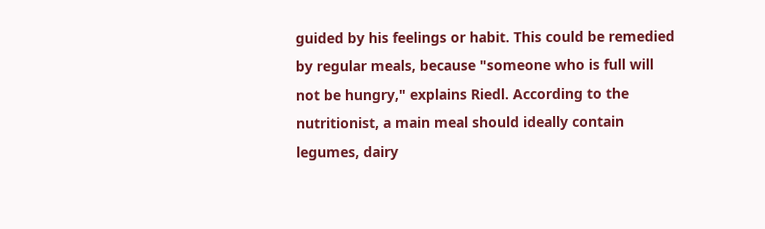guided by his feelings or habit. This could be remedied by regular meals, because "someone who is full will not be hungry," explains Riedl. According to the nutritionist, a main meal should ideally contain legumes, dairy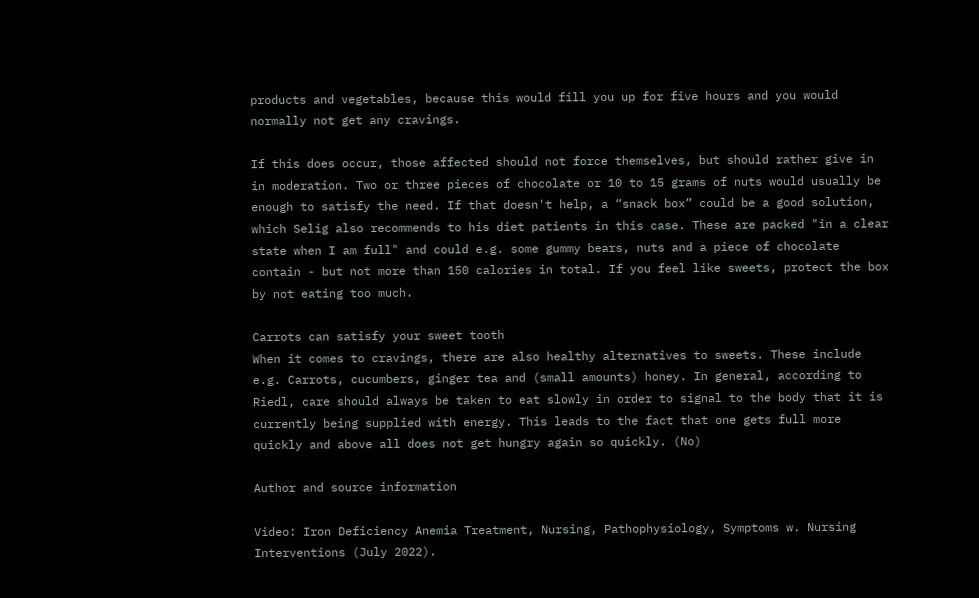products and vegetables, because this would fill you up for five hours and you would normally not get any cravings.

If this does occur, those affected should not force themselves, but should rather give in in moderation. Two or three pieces of chocolate or 10 to 15 grams of nuts would usually be enough to satisfy the need. If that doesn't help, a “snack box” could be a good solution, which Selig also recommends to his diet patients in this case. These are packed "in a clear state when I am full" and could e.g. some gummy bears, nuts and a piece of chocolate contain - but not more than 150 calories in total. If you feel like sweets, protect the box by not eating too much.

Carrots can satisfy your sweet tooth
When it comes to cravings, there are also healthy alternatives to sweets. These include e.g. Carrots, cucumbers, ginger tea and (small amounts) honey. In general, according to Riedl, care should always be taken to eat slowly in order to signal to the body that it is currently being supplied with energy. This leads to the fact that one gets full more quickly and above all does not get hungry again so quickly. (No)

Author and source information

Video: Iron Deficiency Anemia Treatment, Nursing, Pathophysiology, Symptoms w. Nursing Interventions (July 2022).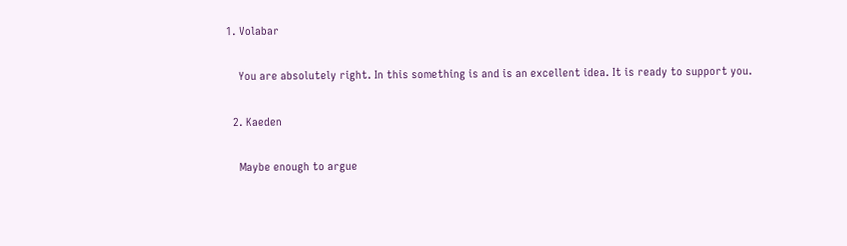1. Volabar

    You are absolutely right. In this something is and is an excellent idea. It is ready to support you.

  2. Kaeden

    Maybe enough to argue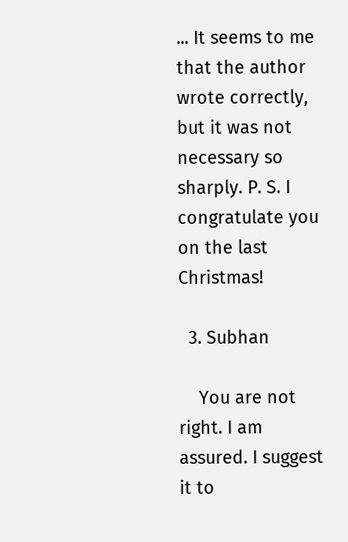... It seems to me that the author wrote correctly, but it was not necessary so sharply. P. S. I congratulate you on the last Christmas!

  3. Subhan

    You are not right. I am assured. I suggest it to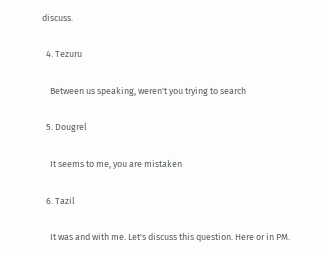discuss.

  4. Tezuru

    Between us speaking, weren't you trying to search

  5. Dougrel

    It seems to me, you are mistaken

  6. Tazil

    It was and with me. Let's discuss this question. Here or in PM.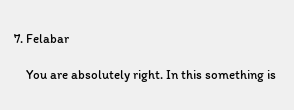7. Felabar

    You are absolutely right. In this something is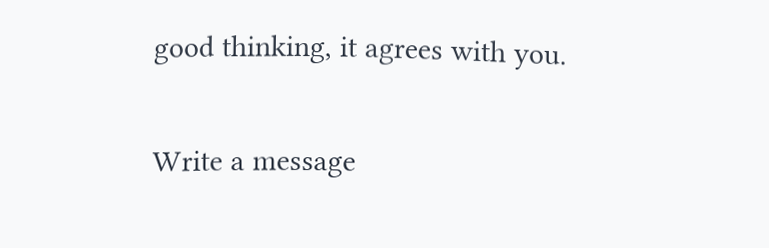good thinking, it agrees with you.

Write a message